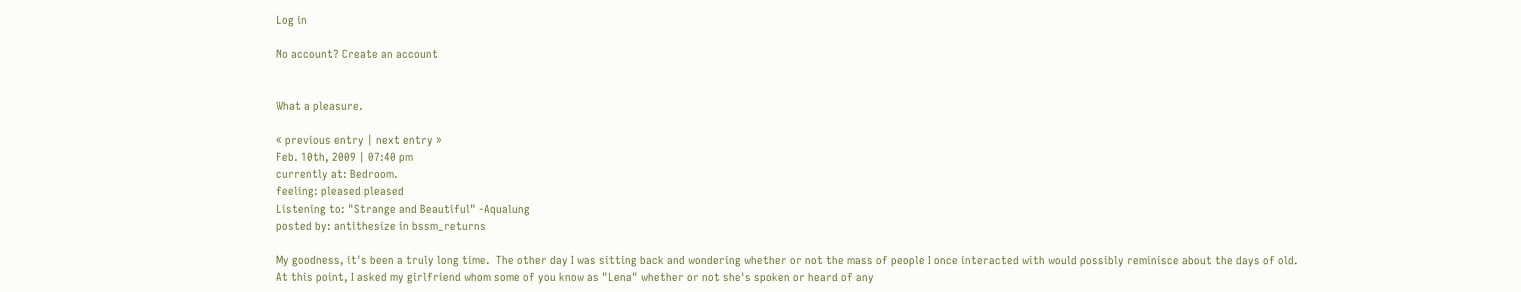Log in

No account? Create an account


What a pleasure.

« previous entry | next entry »
Feb. 10th, 2009 | 07:40 pm
currently at: Bedroom.
feeling: pleased pleased
Listening to: "Strange and Beautiful" -Aqualung
posted by: antithesize in bssm_returns

My goodness, it's been a truly long time.  The other day I was sitting back and wondering whether or not the mass of people I once interacted with would possibly reminisce about the days of old.  At this point, I asked my girlfriend whom some of you know as "Lena" whether or not she's spoken or heard of any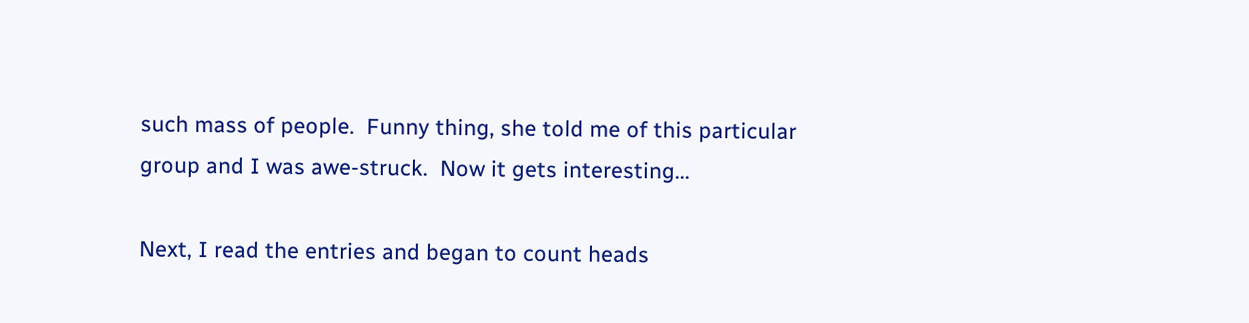such mass of people.  Funny thing, she told me of this particular group and I was awe-struck.  Now it gets interesting...

Next, I read the entries and began to count heads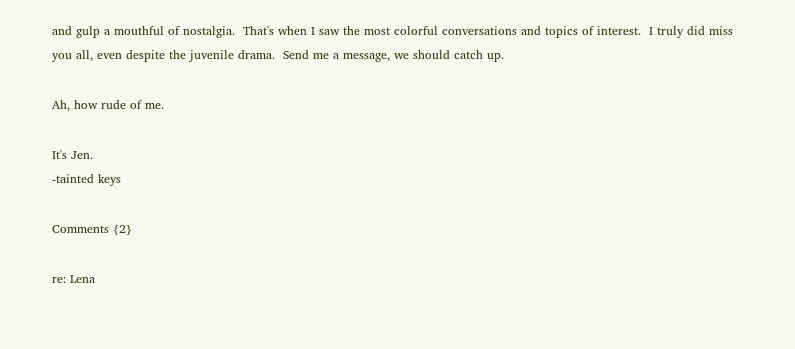and gulp a mouthful of nostalgia.  That's when I saw the most colorful conversations and topics of interest.  I truly did miss you all, even despite the juvenile drama.  Send me a message, we should catch up.

Ah, how rude of me.

It's Jen.
-tainted keys

Comments {2}

re: Lena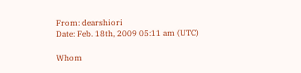From: dearshiori
Date: Feb. 18th, 2009 05:11 am (UTC)

Whom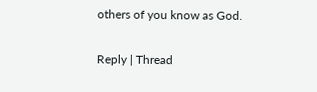others of you know as God.

Reply | Thread